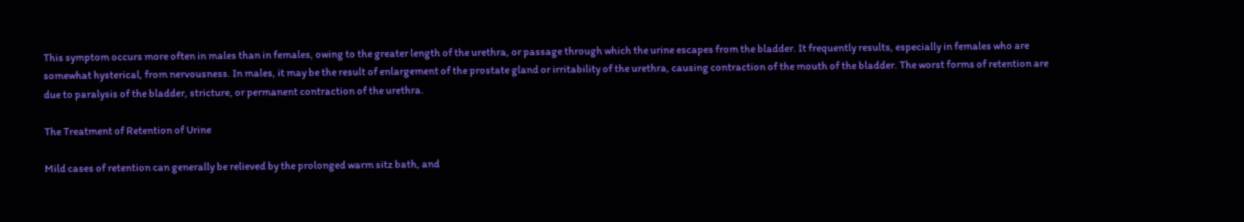This symptom occurs more often in males than in females, owing to the greater length of the urethra, or passage through which the urine escapes from the bladder. It frequently results, especially in females who are somewhat hysterical, from nervousness. In males, it may be the result of enlargement of the prostate gland or irritability of the urethra, causing contraction of the mouth of the bladder. The worst forms of retention are due to paralysis of the bladder, stricture, or permanent contraction of the urethra.

The Treatment of Retention of Urine

Mild cases of retention can generally be relieved by the prolonged warm sitz bath, and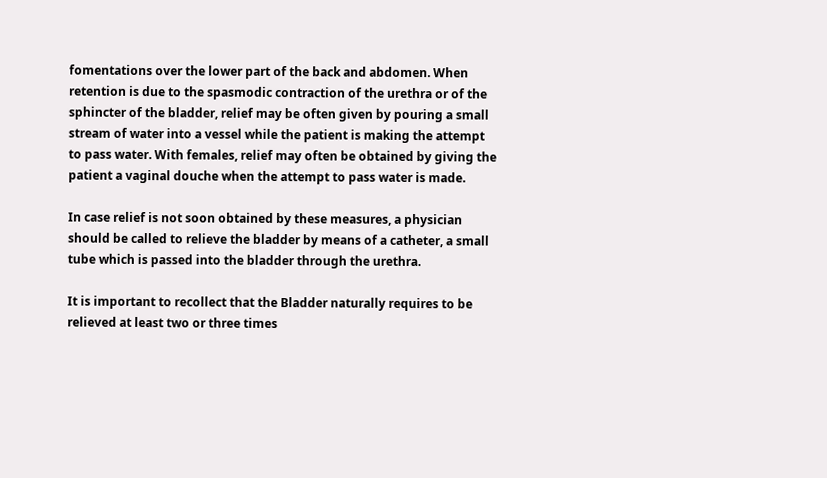fomentations over the lower part of the back and abdomen. When retention is due to the spasmodic contraction of the urethra or of the sphincter of the bladder, relief may be often given by pouring a small stream of water into a vessel while the patient is making the attempt to pass water. With females, relief may often be obtained by giving the patient a vaginal douche when the attempt to pass water is made.

In case relief is not soon obtained by these measures, a physician should be called to relieve the bladder by means of a catheter, a small tube which is passed into the bladder through the urethra.

It is important to recollect that the Bladder naturally requires to be relieved at least two or three times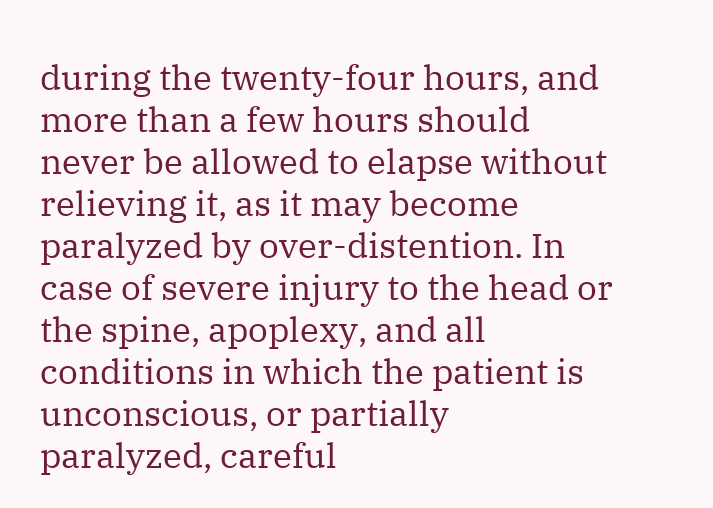during the twenty-four hours, and more than a few hours should never be allowed to elapse without relieving it, as it may become paralyzed by over-distention. In case of severe injury to the head or the spine, apoplexy, and all conditions in which the patient is unconscious, or partially paralyzed, careful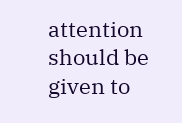attention should be given to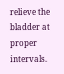relieve the bladder at proper intervals.